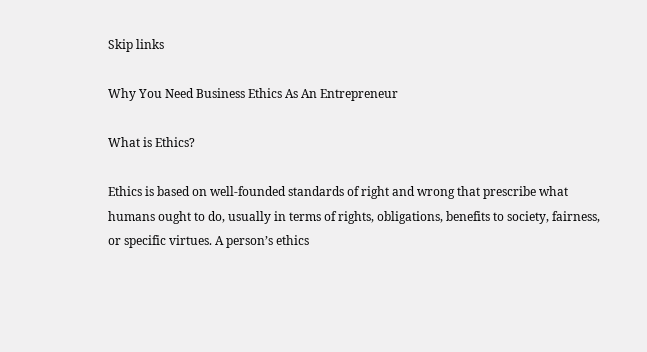Skip links

Why You Need Business Ethics As An Entrepreneur

What is Ethics?

Ethics is based on well-founded standards of right and wrong that prescribe what humans ought to do, usually in terms of rights, obligations, benefits to society, fairness, or specific virtues. A person’s ethics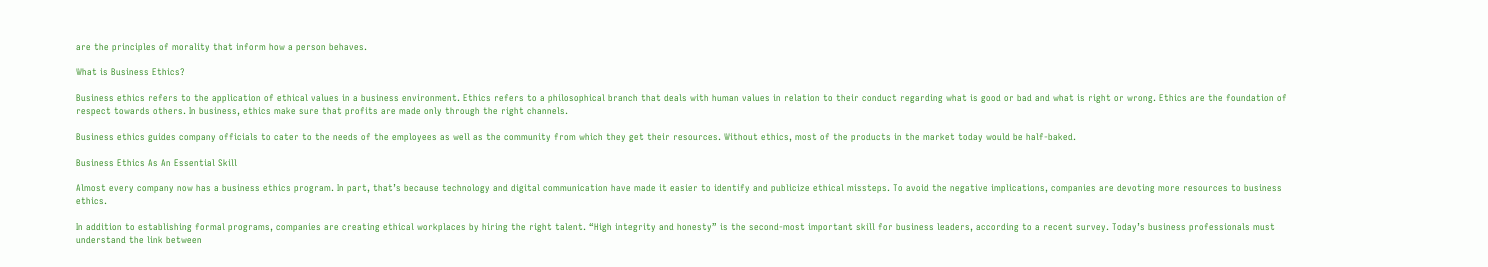are the principles of morality that inform how a person behaves.

What is Business Ethics?

Business ethics refers to the application of ethical values in a business environment. Ethics refers to a philosophical branch that deals with human values in relation to their conduct regarding what is good or bad and what is right or wrong. Ethics are the foundation of respect towards others. In business, ethics make sure that profits are made only through the right channels.

Business ethics guides company officials to cater to the needs of the employees as well as the community from which they get their resources. Without ethics, most of the products in the market today would be half-baked.

Business Ethics As An Essential Skill

Almost every company now has a business ethics program. In part, that’s because technology and digital communication have made it easier to identify and publicize ethical missteps. To avoid the negative implications, companies are devoting more resources to business ethics.

In addition to establishing formal programs, companies are creating ethical workplaces by hiring the right talent. “High integrity and honesty” is the second-most important skill for business leaders, according to a recent survey. Today’s business professionals must understand the link between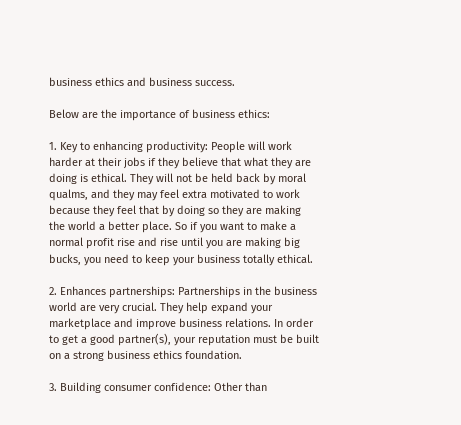business ethics and business success.

Below are the importance of business ethics:

1. Key to enhancing productivity: People will work harder at their jobs if they believe that what they are doing is ethical. They will not be held back by moral qualms, and they may feel extra motivated to work because they feel that by doing so they are making the world a better place. So if you want to make a normal profit rise and rise until you are making big bucks, you need to keep your business totally ethical.

2. Enhances partnerships: Partnerships in the business world are very crucial. They help expand your marketplace and improve business relations. In order to get a good partner(s), your reputation must be built on a strong business ethics foundation.

3. Building consumer confidence: Other than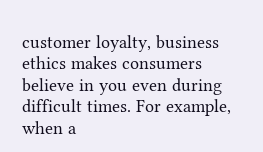customer loyalty, business ethics makes consumers believe in you even during difficult times. For example, when a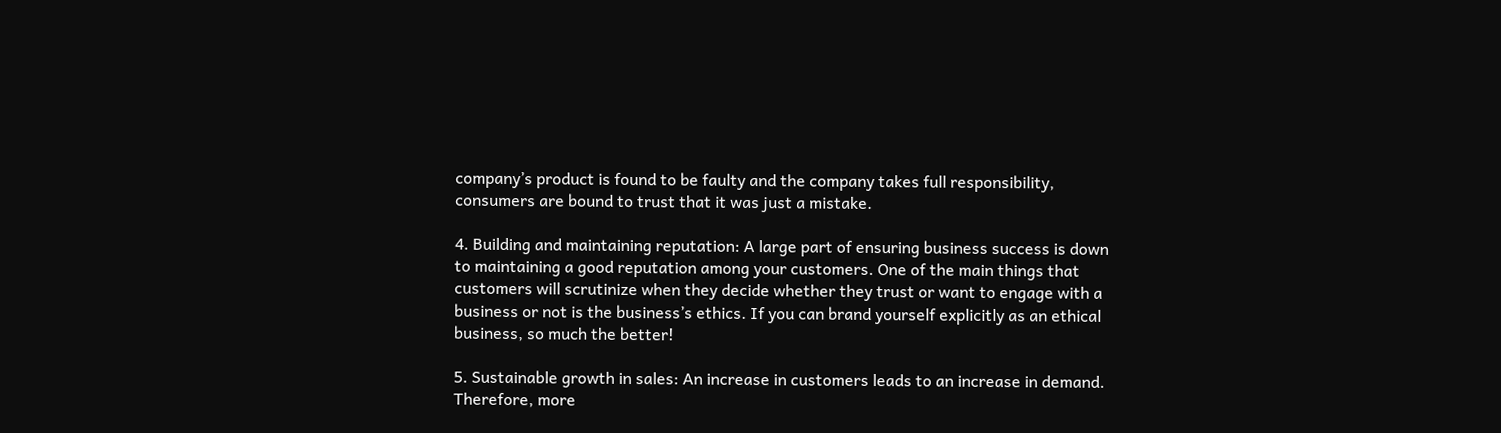company’s product is found to be faulty and the company takes full responsibility, consumers are bound to trust that it was just a mistake.

4. Building and maintaining reputation: A large part of ensuring business success is down to maintaining a good reputation among your customers. One of the main things that customers will scrutinize when they decide whether they trust or want to engage with a business or not is the business’s ethics. If you can brand yourself explicitly as an ethical business, so much the better!

5. Sustainable growth in sales: An increase in customers leads to an increase in demand. Therefore, more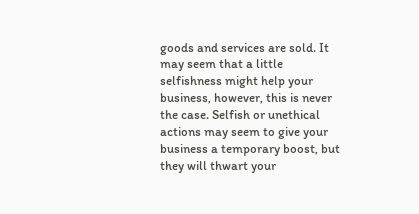goods and services are sold. It may seem that a little selfishness might help your business, however, this is never the case. Selfish or unethical actions may seem to give your business a temporary boost, but they will thwart your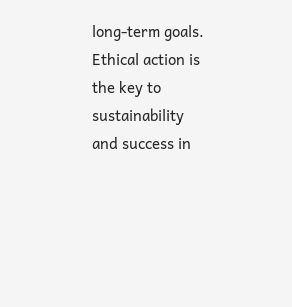long-term goals. Ethical action is the key to sustainability and success in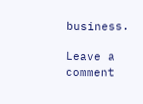business.

Leave a comment